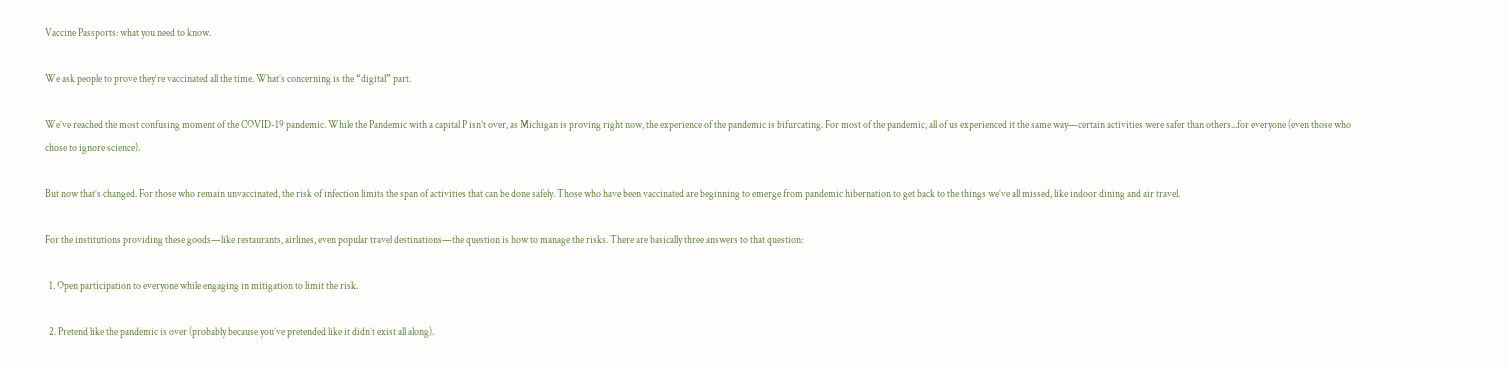Vaccine Passports: what you need to know.

We ask people to prove they’re vaccinated all the time. What’s concerning is the “digital” part.

We’ve reached the most confusing moment of the COVID-19 pandemic. While the Pandemic with a capital P isn’t over, as Michigan is proving right now, the experience of the pandemic is bifurcating. For most of the pandemic, all of us experienced it the same way—certain activities were safer than others...for everyone (even those who chose to ignore science).

But now that’s changed. For those who remain unvaccinated, the risk of infection limits the span of activities that can be done safely. Those who have been vaccinated are beginning to emerge from pandemic hibernation to get back to the things we’ve all missed, like indoor dining and air travel.

For the institutions providing these goods—like restaurants, airlines, even popular travel destinations—the question is how to manage the risks. There are basically three answers to that question:

  1. Open participation to everyone while engaging in mitigation to limit the risk.

  2. Pretend like the pandemic is over (probably because you’ve pretended like it didn’t exist all along).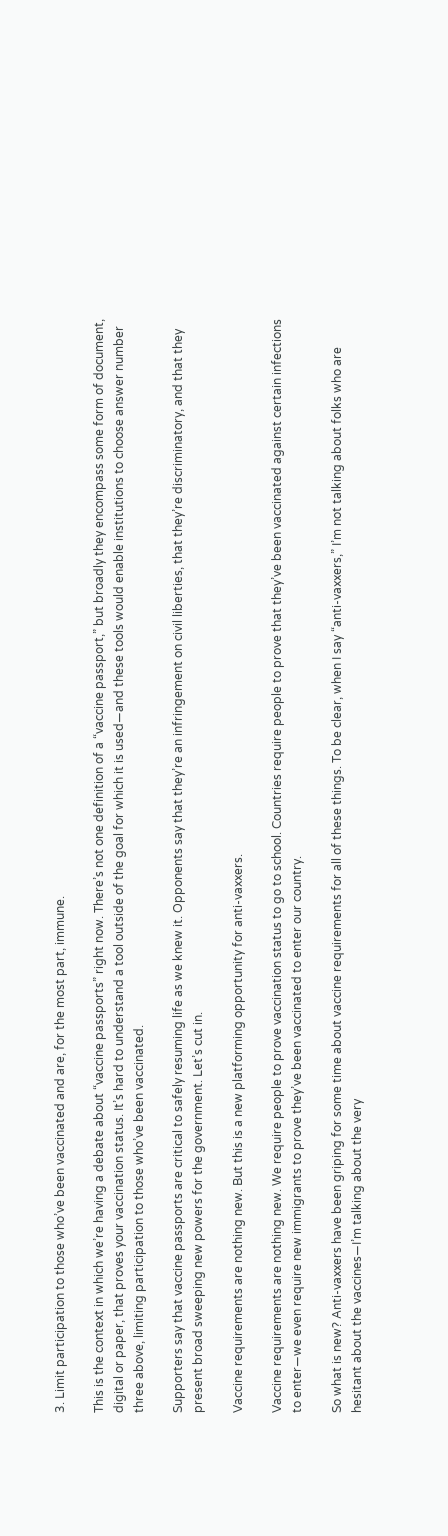3. Limit participation to those who’ve been vaccinated and are, for the most part, immune.

This is the context in which we’re having a debate about “vaccine passports” right now. There’s not one definition of a “vaccine passport,” but broadly they encompass some form of document, digital or paper, that proves your vaccination status. It’s hard to understand a tool outside of the goal for which it is used—and these tools would enable institutions to choose answer number three above, limiting participation to those who’ve been vaccinated.

Supporters say that vaccine passports are critical to safely resuming life as we knew it. Opponents say that they’re an infringement on civil liberties, that they’re discriminatory, and that they present broad sweeping new powers for the government. Let’s cut in.

Vaccine requirements are nothing new. But this is a new platforming opportunity for anti-vaxxers.

Vaccine requirements are nothing new. We require people to prove vaccination status to go to school. Countries require people to prove that they’ve been vaccinated against certain infections to enter—we even require new immigrants to prove they’ve been vaccinated to enter our country.

So what is new? Anti-vaxxers have been griping for some time about vaccine requirements for all of these things. To be clear, when I say “anti-vaxxers,” I’m not talking about folks who are hesitant about the vaccines—I’m talking about the very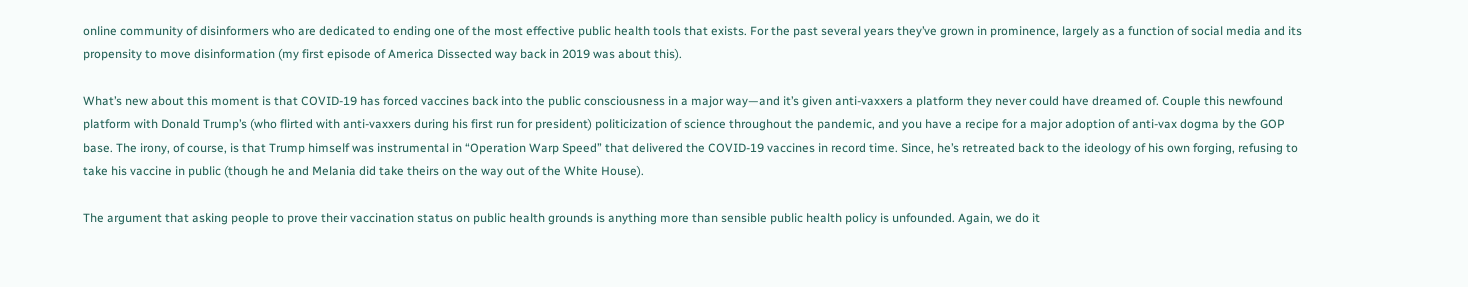online community of disinformers who are dedicated to ending one of the most effective public health tools that exists. For the past several years they’ve grown in prominence, largely as a function of social media and its propensity to move disinformation (my first episode of America Dissected way back in 2019 was about this).

What’s new about this moment is that COVID-19 has forced vaccines back into the public consciousness in a major way—and it’s given anti-vaxxers a platform they never could have dreamed of. Couple this newfound platform with Donald Trump’s (who flirted with anti-vaxxers during his first run for president) politicization of science throughout the pandemic, and you have a recipe for a major adoption of anti-vax dogma by the GOP base. The irony, of course, is that Trump himself was instrumental in “Operation Warp Speed” that delivered the COVID-19 vaccines in record time. Since, he’s retreated back to the ideology of his own forging, refusing to take his vaccine in public (though he and Melania did take theirs on the way out of the White House).

The argument that asking people to prove their vaccination status on public health grounds is anything more than sensible public health policy is unfounded. Again, we do it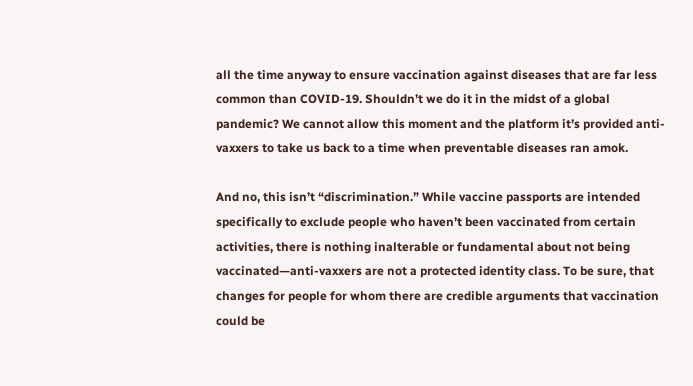all the time anyway to ensure vaccination against diseases that are far less common than COVID-19. Shouldn’t we do it in the midst of a global pandemic? We cannot allow this moment and the platform it’s provided anti-vaxxers to take us back to a time when preventable diseases ran amok.

And no, this isn’t “discrimination.” While vaccine passports are intended specifically to exclude people who haven’t been vaccinated from certain activities, there is nothing inalterable or fundamental about not being vaccinated—anti-vaxxers are not a protected identity class. To be sure, that changes for people for whom there are credible arguments that vaccination could be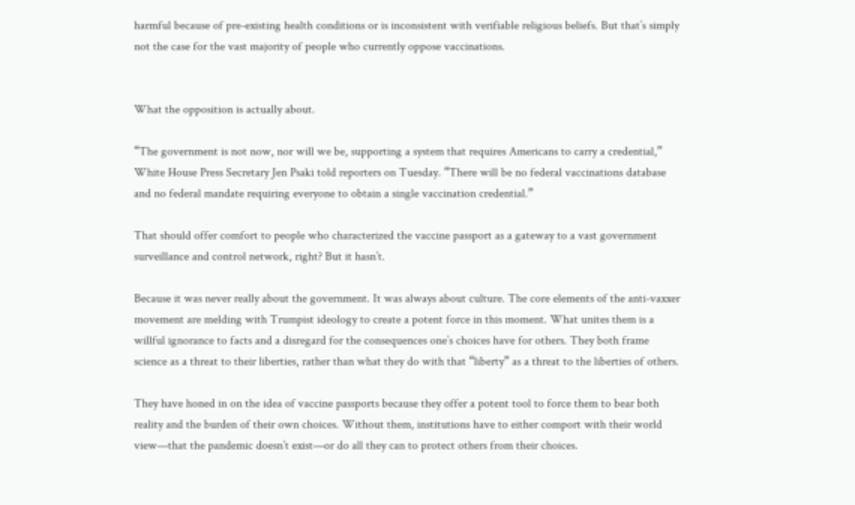harmful because of pre-existing health conditions or is inconsistent with verifiable religious beliefs. But that’s simply not the case for the vast majority of people who currently oppose vaccinations.


What the opposition is actually about.

“The government is not now, nor will we be, supporting a system that requires Americans to carry a credential,” White House Press Secretary Jen Psaki told reporters on Tuesday. “There will be no federal vaccinations database and no federal mandate requiring everyone to obtain a single vaccination credential.”

That should offer comfort to people who characterized the vaccine passport as a gateway to a vast government surveillance and control network, right? But it hasn’t.

Because it was never really about the government. It was always about culture. The core elements of the anti-vaxxer movement are melding with Trumpist ideology to create a potent force in this moment. What unites them is a willful ignorance to facts and a disregard for the consequences one’s choices have for others. They both frame science as a threat to their liberties, rather than what they do with that “liberty” as a threat to the liberties of others.

They have honed in on the idea of vaccine passports because they offer a potent tool to force them to bear both reality and the burden of their own choices. Without them, institutions have to either comport with their world view—that the pandemic doesn’t exist—or do all they can to protect others from their choices.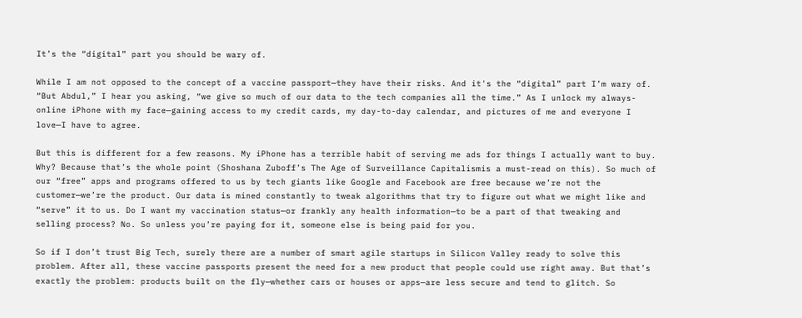It’s the “digital” part you should be wary of.

While I am not opposed to the concept of a vaccine passport—they have their risks. And it's the “digital” part I’m wary of. “But Abdul,” I hear you asking, “we give so much of our data to the tech companies all the time.” As I unlock my always-online iPhone with my face—gaining access to my credit cards, my day-to-day calendar, and pictures of me and everyone I love—I have to agree.

But this is different for a few reasons. My iPhone has a terrible habit of serving me ads for things I actually want to buy. Why? Because that’s the whole point (Shoshana Zuboff’s The Age of Surveillance Capitalismis a must-read on this). So much of our “free” apps and programs offered to us by tech giants like Google and Facebook are free because we’re not the customer—we’re the product. Our data is mined constantly to tweak algorithms that try to figure out what we might like and “serve” it to us. Do I want my vaccination status—or frankly any health information—to be a part of that tweaking and selling process? No. So unless you’re paying for it, someone else is being paid for you.

So if I don’t trust Big Tech, surely there are a number of smart agile startups in Silicon Valley ready to solve this problem. After all, these vaccine passports present the need for a new product that people could use right away. But that’s exactly the problem: products built on the fly—whether cars or houses or apps—are less secure and tend to glitch. So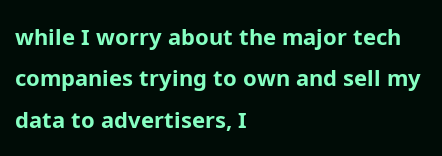while I worry about the major tech companies trying to own and sell my data to advertisers, I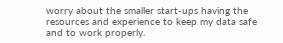worry about the smaller start-ups having the resources and experience to keep my data safe and to work properly.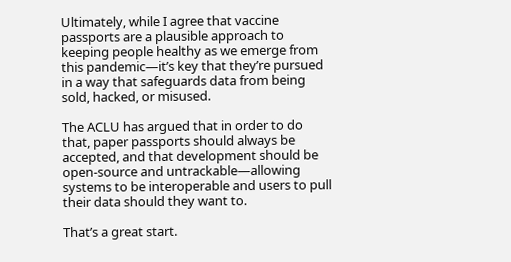Ultimately, while I agree that vaccine passports are a plausible approach to keeping people healthy as we emerge from this pandemic—it’s key that they’re pursued in a way that safeguards data from being sold, hacked, or misused.

The ACLU has argued that in order to do that, paper passports should always be accepted, and that development should be open-source and untrackable—allowing systems to be interoperable and users to pull their data should they want to.

That’s a great start.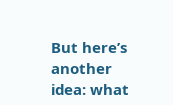But here’s another idea: what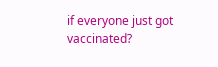if everyone just got vaccinated?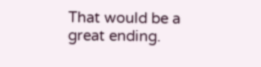That would be a great ending.